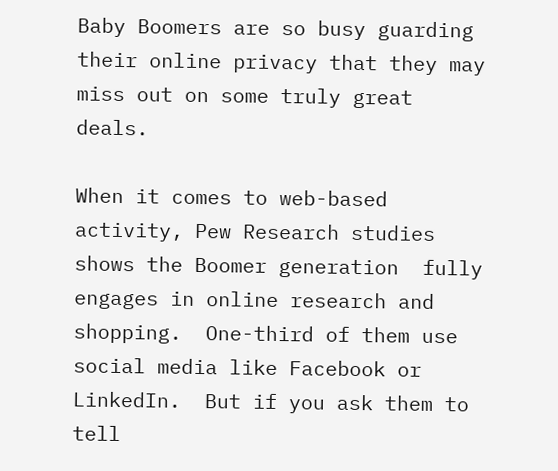Baby Boomers are so busy guarding their online privacy that they may miss out on some truly great deals.

When it comes to web-based activity, Pew Research studies shows the Boomer generation  fully engages in online research and shopping.  One-third of them use social media like Facebook or LinkedIn.  But if you ask them to tell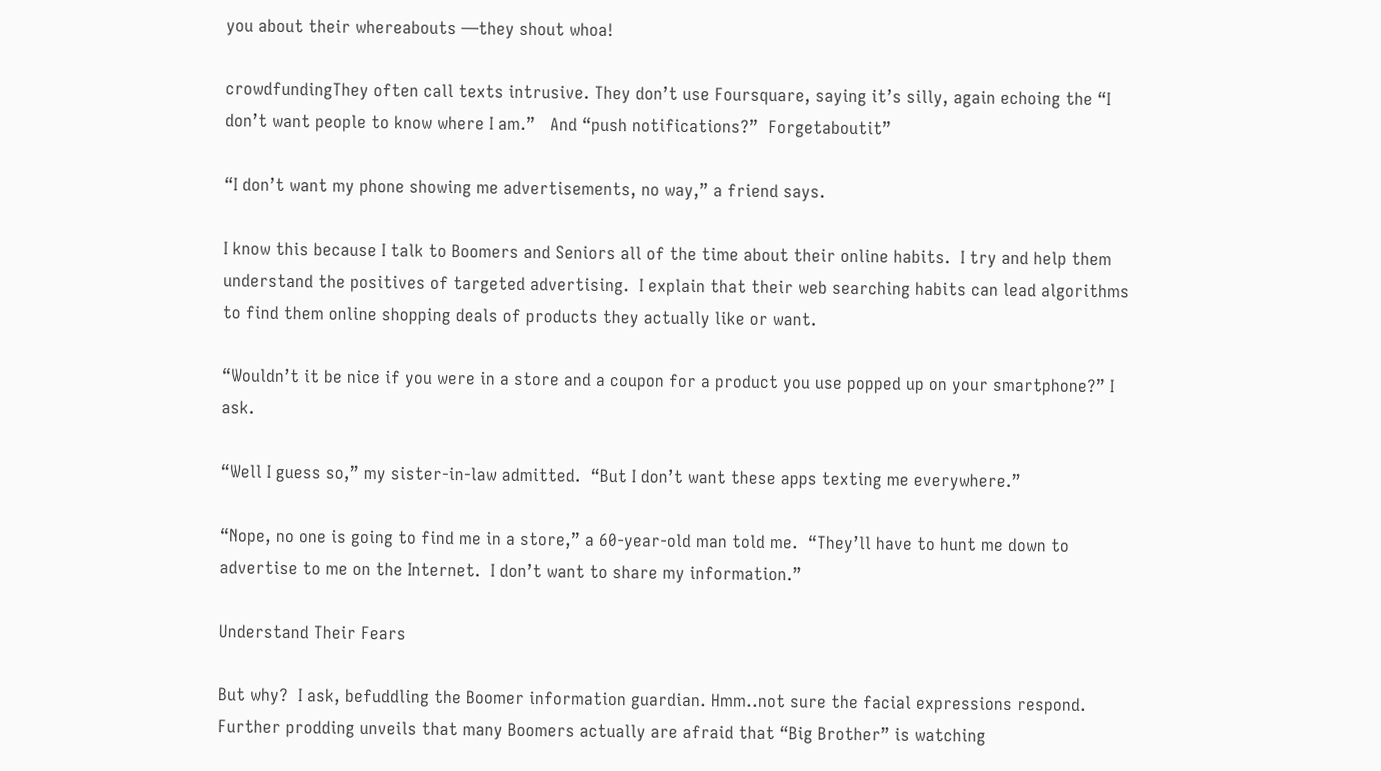you about their whereabouts —they shout whoa!

crowdfundingThey often call texts intrusive. They don’t use Foursquare, saying it’s silly, again echoing the “I don’t want people to know where I am.”   And “push notifications?”  Forgetaboutit”

“I don’t want my phone showing me advertisements, no way,” a friend says.

I know this because I talk to Boomers and Seniors all of the time about their online habits.  I try and help them understand the positives of targeted advertising.  I explain that their web searching habits can lead algorithms to find them online shopping deals of products they actually like or want.

“Wouldn’t it be nice if you were in a store and a coupon for a product you use popped up on your smartphone?” I ask.

“Well I guess so,” my sister-in-law admitted.  “But I don’t want these apps texting me everywhere.”

“Nope, no one is going to find me in a store,” a 60-year-old man told me.  “They’ll have to hunt me down to advertise to me on the Internet.  I don’t want to share my information.”

Understand Their Fears

But why?  I ask, befuddling the Boomer information guardian. Hmm..not sure the facial expressions respond. Further prodding unveils that many Boomers actually are afraid that “Big Brother” is watching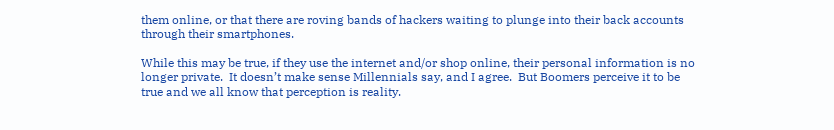them online, or that there are roving bands of hackers waiting to plunge into their back accounts through their smartphones.

While this may be true, if they use the internet and/or shop online, their personal information is no longer private.  It doesn’t make sense Millennials say, and I agree.  But Boomers perceive it to be true and we all know that perception is reality.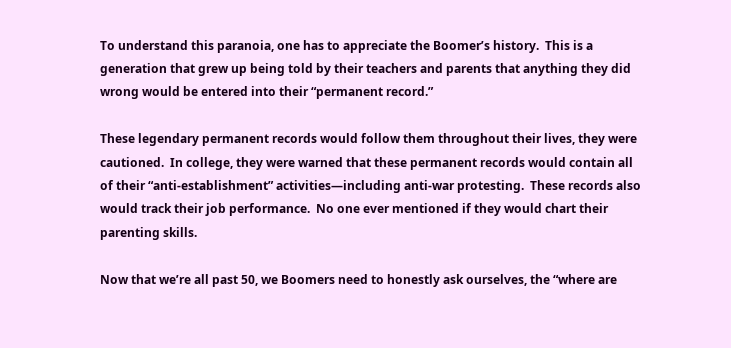To understand this paranoia, one has to appreciate the Boomer’s history.  This is a generation that grew up being told by their teachers and parents that anything they did wrong would be entered into their “permanent record.”

These legendary permanent records would follow them throughout their lives, they were cautioned.  In college, they were warned that these permanent records would contain all of their “anti-establishment” activities—including anti-war protesting.  These records also would track their job performance.  No one ever mentioned if they would chart their parenting skills.

Now that we’re all past 50, we Boomers need to honestly ask ourselves, the “where are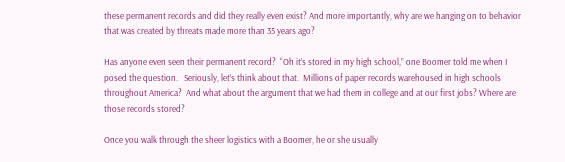these permanent records and did they really even exist? And more importantly, why are we hanging on to behavior that was created by threats made more than 35 years ago?

Has anyone even seen their permanent record?  “Oh it’s stored in my high school,” one Boomer told me when I posed the question.   Seriously, let’s think about that.  Millions of paper records warehoused in high schools throughout America?  And what about the argument that we had them in college and at our first jobs? Where are those records stored?

Once you walk through the sheer logistics with a Boomer, he or she usually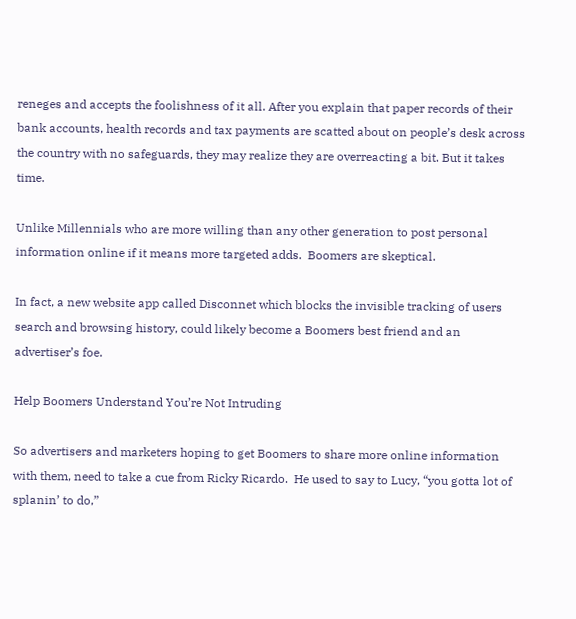reneges and accepts the foolishness of it all. After you explain that paper records of their bank accounts, health records and tax payments are scatted about on people’s desk across the country with no safeguards, they may realize they are overreacting a bit. But it takes time.

Unlike Millennials who are more willing than any other generation to post personal information online if it means more targeted adds.  Boomers are skeptical.

In fact, a new website app called Disconnet which blocks the invisible tracking of users search and browsing history, could likely become a Boomers best friend and an advertiser’s foe.

Help Boomers Understand You’re Not Intruding

So advertisers and marketers hoping to get Boomers to share more online information with them, need to take a cue from Ricky Ricardo.  He used to say to Lucy, “you gotta lot of splanin’ to do,”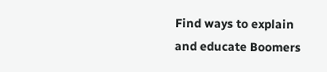Find ways to explain and educate Boomers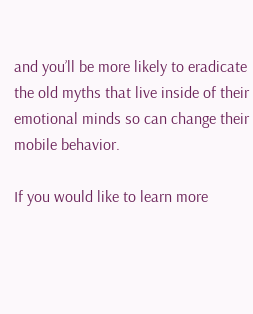and you’ll be more likely to eradicate the old myths that live inside of their emotional minds so can change their mobile behavior.

If you would like to learn more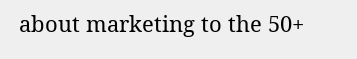about marketing to the 50+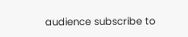audience subscribe to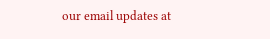our email updates at